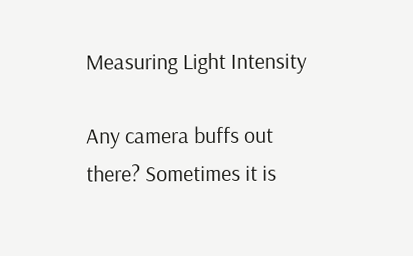Measuring Light Intensity

Any camera buffs out there? Sometimes it is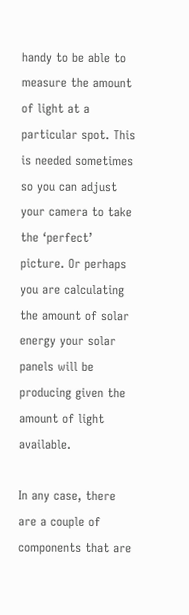handy to be able to measure the amount of light at a particular spot. This is needed sometimes so you can adjust your camera to take the ‘perfect’ picture. Or perhaps you are calculating the amount of solar energy your solar panels will be producing given the amount of light available.

In any case, there  are a couple of components that are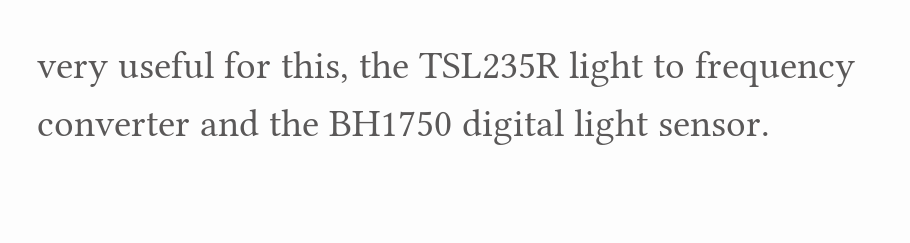very useful for this, the TSL235R light to frequency converter and the BH1750 digital light sensor.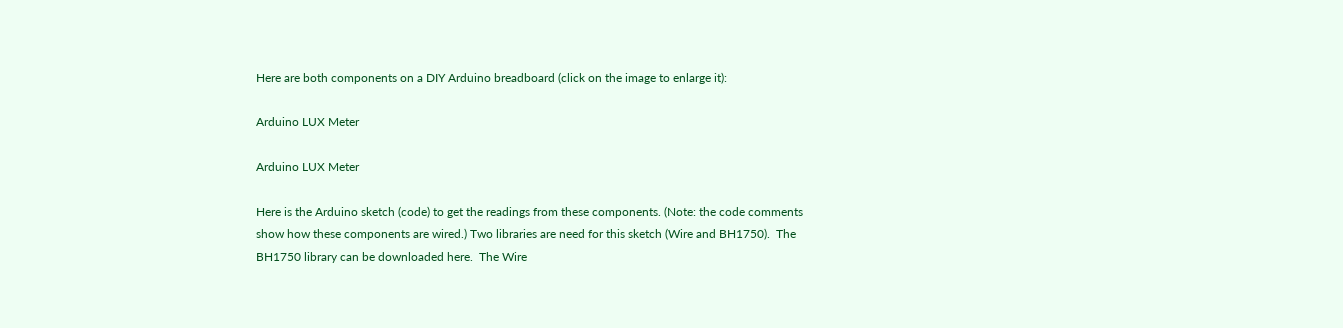Here are both components on a DIY Arduino breadboard (click on the image to enlarge it):

Arduino LUX Meter

Arduino LUX Meter

Here is the Arduino sketch (code) to get the readings from these components. (Note: the code comments show how these components are wired.) Two libraries are need for this sketch (Wire and BH1750).  The BH1750 library can be downloaded here.  The Wire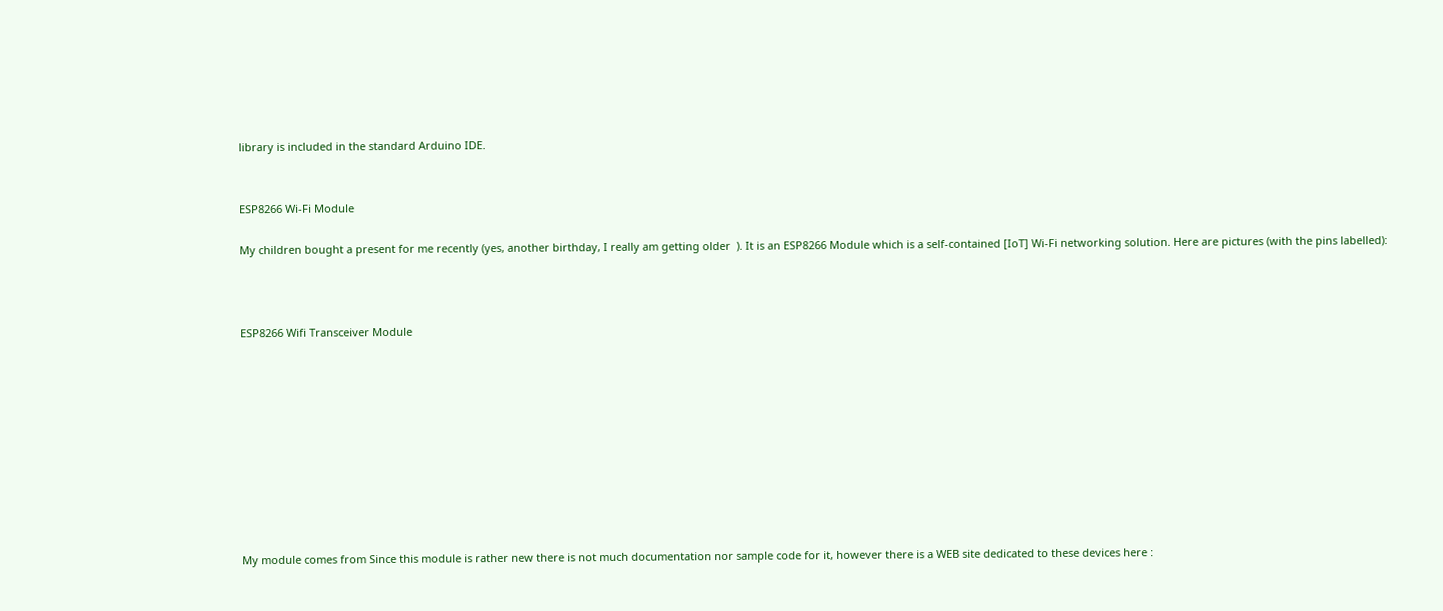library is included in the standard Arduino IDE.


ESP8266 Wi-Fi Module

My children bought a present for me recently (yes, another birthday, I really am getting older  ). It is an ESP8266 Module which is a self-contained [IoT] Wi-Fi networking solution. Here are pictures (with the pins labelled):



ESP8266 Wifi Transceiver Module










My module comes from Since this module is rather new there is not much documentation nor sample code for it, however there is a WEB site dedicated to these devices here :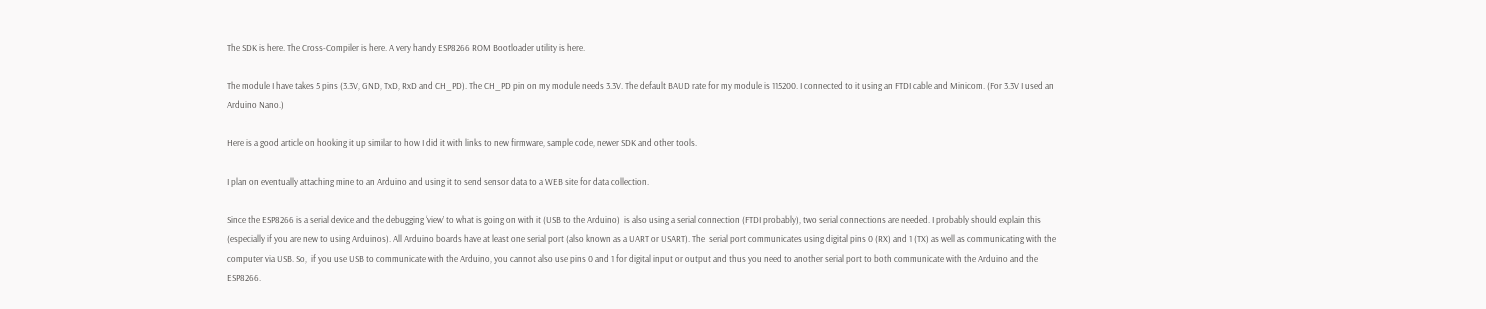The SDK is here. The Cross-Compiler is here. A very handy ESP8266 ROM Bootloader utility is here.

The module I have takes 5 pins (3.3V, GND, TxD, RxD and CH_PD). The CH_PD pin on my module needs 3.3V. The default BAUD rate for my module is 115200. I connected to it using an FTDI cable and Minicom. (For 3.3V I used an Arduino Nano.)

Here is a good article on hooking it up similar to how I did it with links to new firmware, sample code, newer SDK and other tools.

I plan on eventually attaching mine to an Arduino and using it to send sensor data to a WEB site for data collection.

Since the ESP8266 is a serial device and the debugging ‘view’ to what is going on with it (USB to the Arduino)  is also using a serial connection (FTDI probably), two serial connections are needed. I probably should explain this (especially if you are new to using Arduinos). All Arduino boards have at least one serial port (also known as a UART or USART). The  serial port communicates using digital pins 0 (RX) and 1 (TX) as well as communicating with the computer via USB. So,  if you use USB to communicate with the Arduino, you cannot also use pins 0 and 1 for digital input or output and thus you need to another serial port to both communicate with the Arduino and the ESP8266.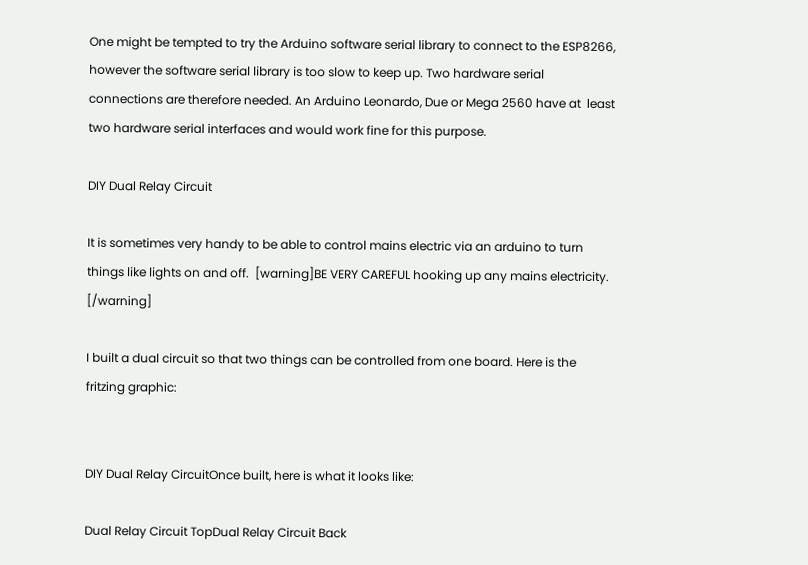One might be tempted to try the Arduino software serial library to connect to the ESP8266, however the software serial library is too slow to keep up. Two hardware serial connections are therefore needed. An Arduino Leonardo, Due or Mega 2560 have at  least two hardware serial interfaces and would work fine for this purpose.

DIY Dual Relay Circuit

It is sometimes very handy to be able to control mains electric via an arduino to turn things like lights on and off.  [warning]BE VERY CAREFUL hooking up any mains electricity. [/warning]

I built a dual circuit so that two things can be controlled from one board. Here is the fritzing graphic:


DIY Dual Relay CircuitOnce built, here is what it looks like:

Dual Relay Circuit TopDual Relay Circuit Back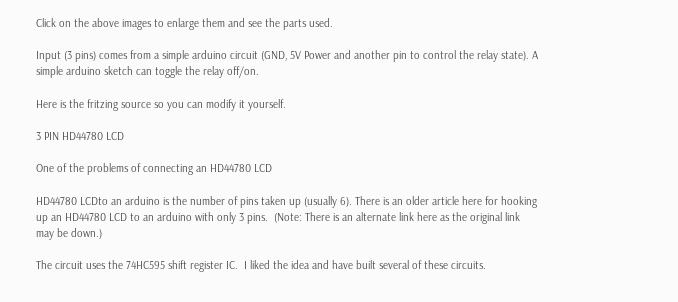Click on the above images to enlarge them and see the parts used.

Input (3 pins) comes from a simple arduino circuit (GND, 5V Power and another pin to control the relay state). A simple arduino sketch can toggle the relay off/on.

Here is the fritzing source so you can modify it yourself.

3 PIN HD44780 LCD

One of the problems of connecting an HD44780 LCD

HD44780 LCDto an arduino is the number of pins taken up (usually 6). There is an older article here for hooking up an HD44780 LCD to an arduino with only 3 pins.  (Note: There is an alternate link here as the original link may be down.)

The circuit uses the 74HC595 shift register IC.  I liked the idea and have built several of these circuits.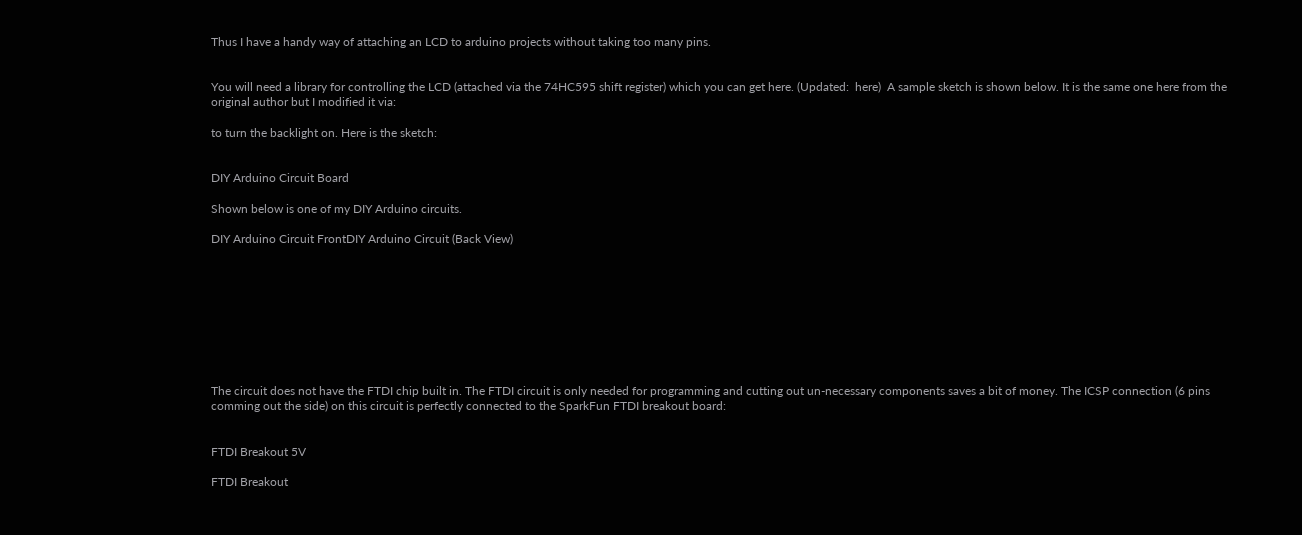Thus I have a handy way of attaching an LCD to arduino projects without taking too many pins.


You will need a library for controlling the LCD (attached via the 74HC595 shift register) which you can get here. (Updated:  here)  A sample sketch is shown below. It is the same one here from the original author but I modified it via:

to turn the backlight on. Here is the sketch:


DIY Arduino Circuit Board

Shown below is one of my DIY Arduino circuits.

DIY Arduino Circuit FrontDIY Arduino Circuit (Back View)









The circuit does not have the FTDI chip built in. The FTDI circuit is only needed for programming and cutting out un-necessary components saves a bit of money. The ICSP connection (6 pins comming out the side) on this circuit is perfectly connected to the SparkFun FTDI breakout board:


FTDI Breakout 5V

FTDI Breakout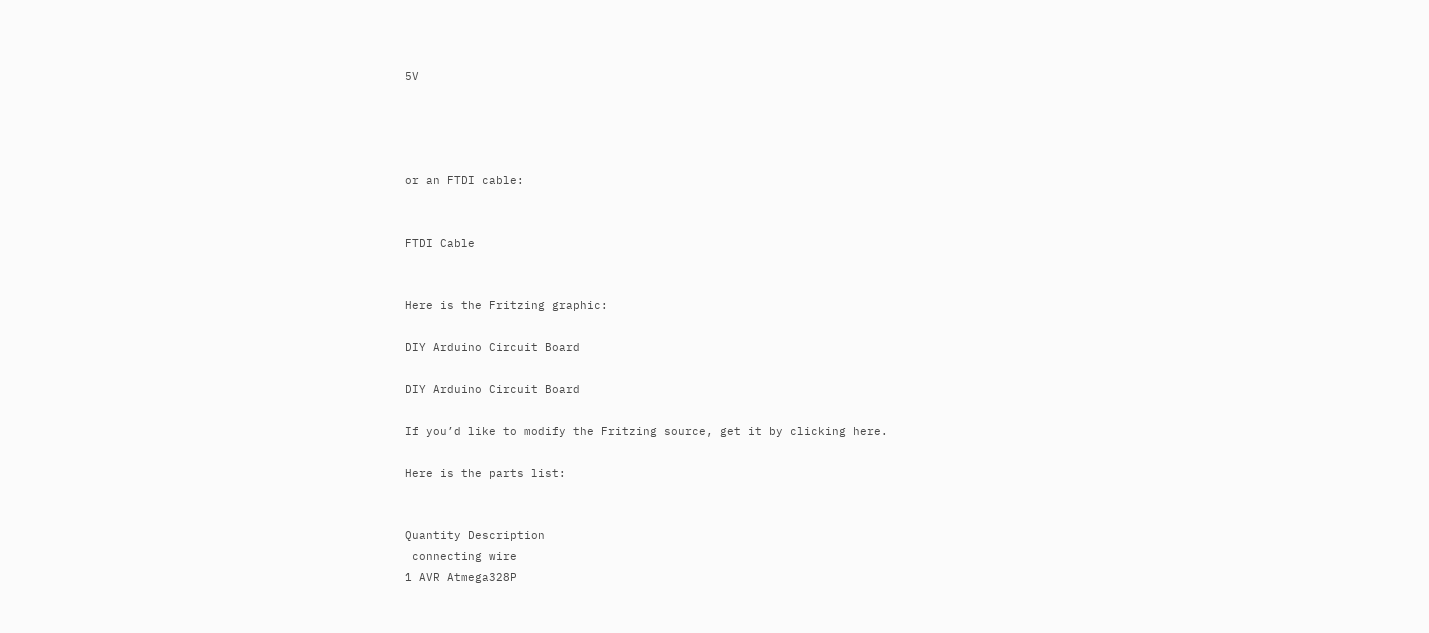5V




or an FTDI cable:


FTDI Cable


Here is the Fritzing graphic:

DIY Arduino Circuit Board

DIY Arduino Circuit Board

If you’d like to modify the Fritzing source, get it by clicking here.

Here is the parts list:


Quantity Description
 connecting wire
1 AVR Atmega328P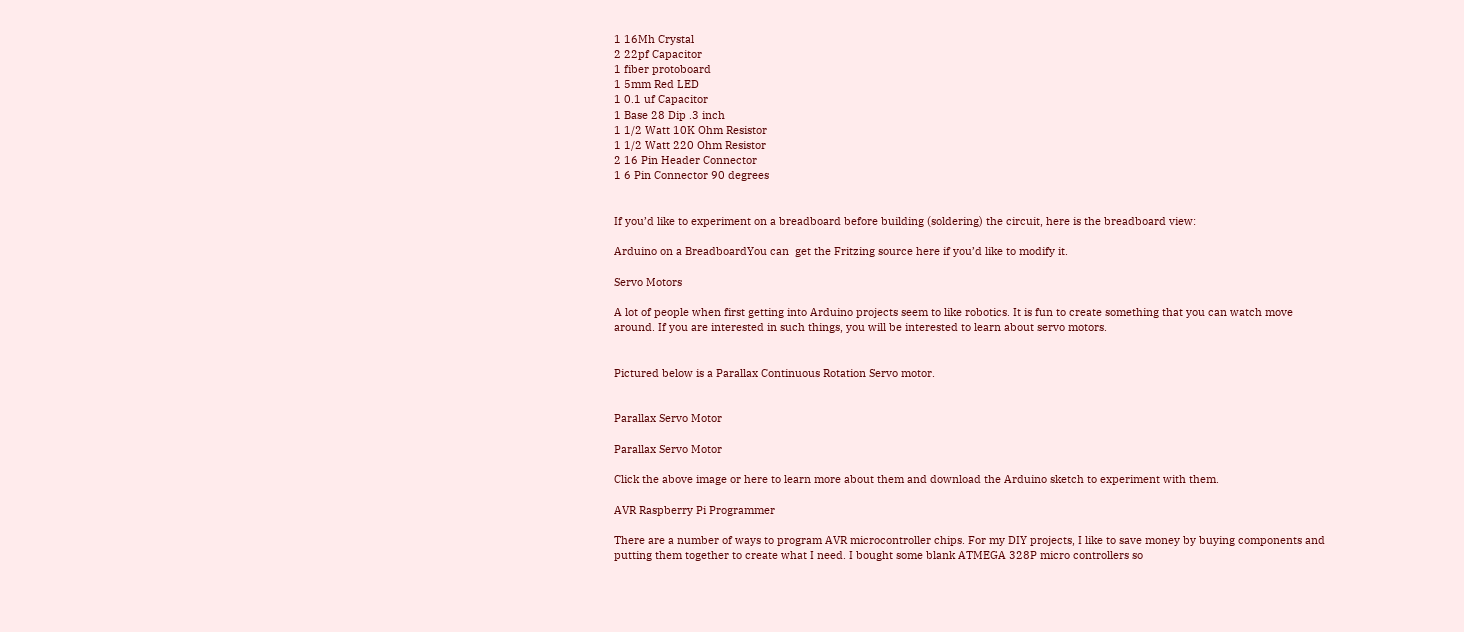1 16Mh Crystal
2 22pf Capacitor
1 fiber protoboard
1 5mm Red LED
1 0.1 uf Capacitor
1 Base 28 Dip .3 inch
1 1/2 Watt 10K Ohm Resistor
1 1/2 Watt 220 Ohm Resistor
2 16 Pin Header Connector
1 6 Pin Connector 90 degrees


If you’d like to experiment on a breadboard before building (soldering) the circuit, here is the breadboard view:

Arduino on a BreadboardYou can  get the Fritzing source here if you’d like to modify it.

Servo Motors

A lot of people when first getting into Arduino projects seem to like robotics. It is fun to create something that you can watch move around. If you are interested in such things, you will be interested to learn about servo motors.


Pictured below is a Parallax Continuous Rotation Servo motor.


Parallax Servo Motor

Parallax Servo Motor

Click the above image or here to learn more about them and download the Arduino sketch to experiment with them.

AVR Raspberry Pi Programmer

There are a number of ways to program AVR microcontroller chips. For my DIY projects, I like to save money by buying components and putting them together to create what I need. I bought some blank ATMEGA 328P micro controllers so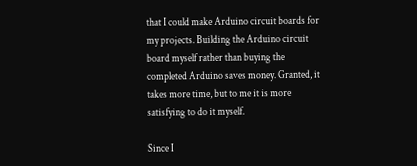that I could make Arduino circuit boards for my projects. Building the Arduino circuit board myself rather than buying the completed Arduino saves money. Granted, it takes more time, but to me it is more satisfying to do it myself.

Since I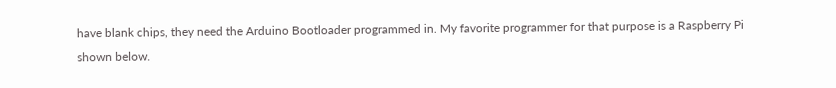have blank chips, they need the Arduino Bootloader programmed in. My favorite programmer for that purpose is a Raspberry Pi shown below.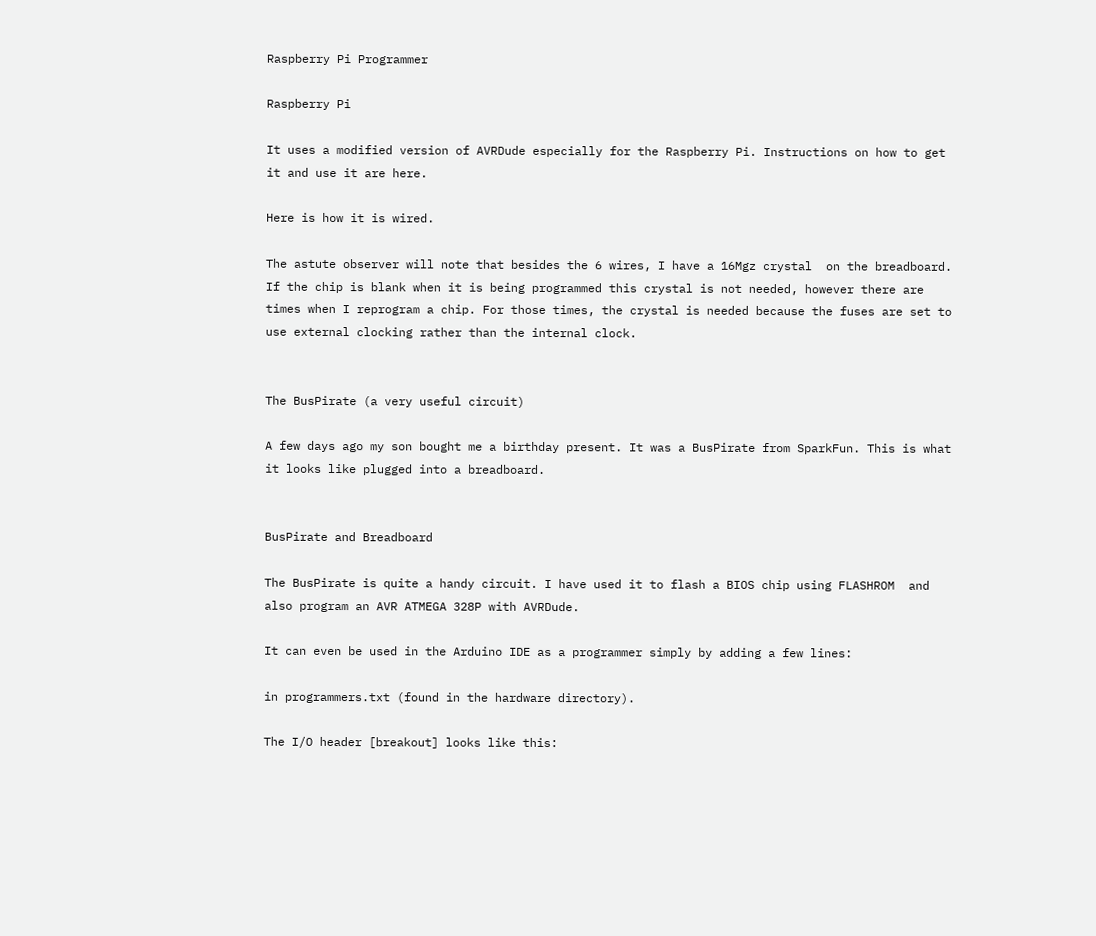Raspberry Pi Programmer

Raspberry Pi

It uses a modified version of AVRDude especially for the Raspberry Pi. Instructions on how to get it and use it are here.

Here is how it is wired.

The astute observer will note that besides the 6 wires, I have a 16Mgz crystal  on the breadboard. If the chip is blank when it is being programmed this crystal is not needed, however there are times when I reprogram a chip. For those times, the crystal is needed because the fuses are set to use external clocking rather than the internal clock.


The BusPirate (a very useful circuit)

A few days ago my son bought me a birthday present. It was a BusPirate from SparkFun. This is what it looks like plugged into a breadboard.


BusPirate and Breadboard

The BusPirate is quite a handy circuit. I have used it to flash a BIOS chip using FLASHROM  and also program an AVR ATMEGA 328P with AVRDude.

It can even be used in the Arduino IDE as a programmer simply by adding a few lines:

in programmers.txt (found in the hardware directory).

The I/O header [breakout] looks like this: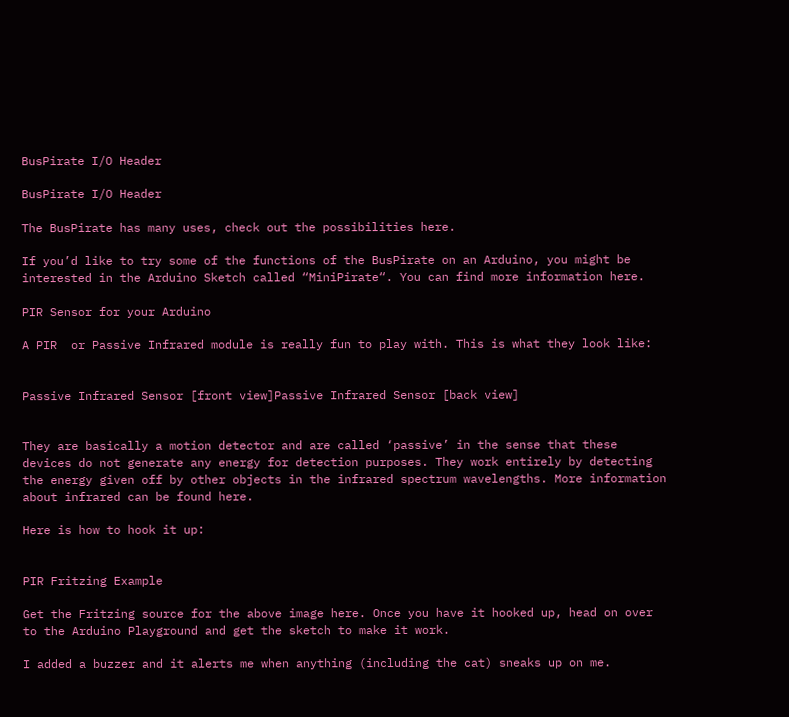BusPirate I/O Header

BusPirate I/O Header

The BusPirate has many uses, check out the possibilities here.

If you’d like to try some of the functions of the BusPirate on an Arduino, you might be interested in the Arduino Sketch called “MiniPirate“. You can find more information here.

PIR Sensor for your Arduino

A PIR  or Passive Infrared module is really fun to play with. This is what they look like:


Passive Infrared Sensor [front view]Passive Infrared Sensor [back view]


They are basically a motion detector and are called ‘passive’ in the sense that these devices do not generate any energy for detection purposes. They work entirely by detecting the energy given off by other objects in the infrared spectrum wavelengths. More information about infrared can be found here.

Here is how to hook it up:


PIR Fritzing Example

Get the Fritzing source for the above image here. Once you have it hooked up, head on over to the Arduino Playground and get the sketch to make it work.

I added a buzzer and it alerts me when anything (including the cat) sneaks up on me.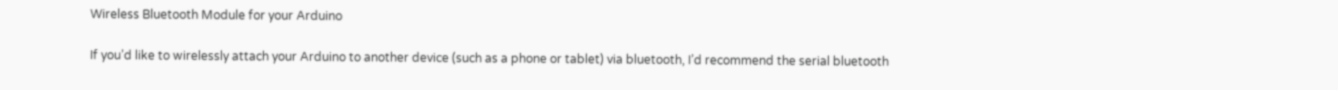Wireless Bluetooth Module for your Arduino

If you’d like to wirelessly attach your Arduino to another device (such as a phone or tablet) via bluetooth, I’d recommend the serial bluetooth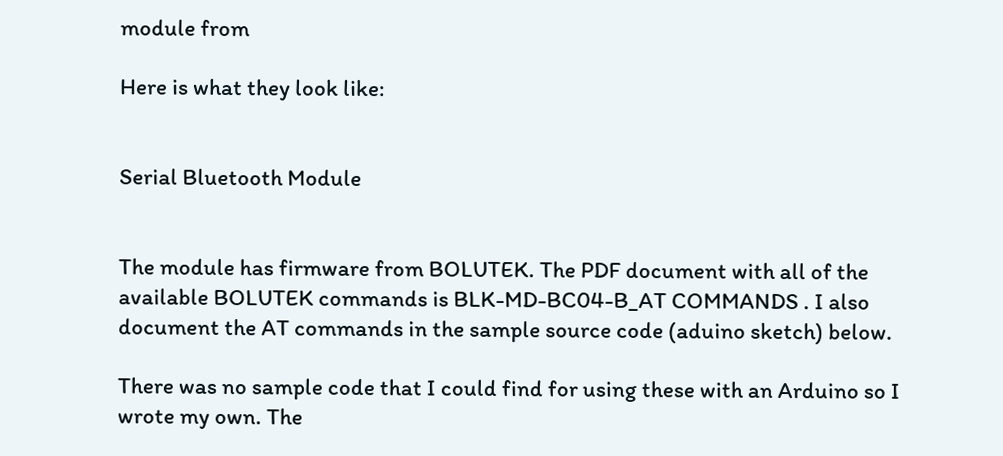module from

Here is what they look like:


Serial Bluetooth Module


The module has firmware from BOLUTEK. The PDF document with all of the available BOLUTEK commands is BLK-MD-BC04-B_AT COMMANDS . I also document the AT commands in the sample source code (aduino sketch) below.

There was no sample code that I could find for using these with an Arduino so I wrote my own. The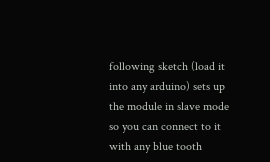following sketch (load it into any arduino) sets up the module in slave mode so you can connect to it with any blue tooth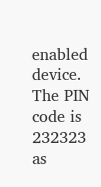enabled device. The PIN code is 232323 as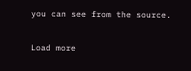you can see from the source.


Load more